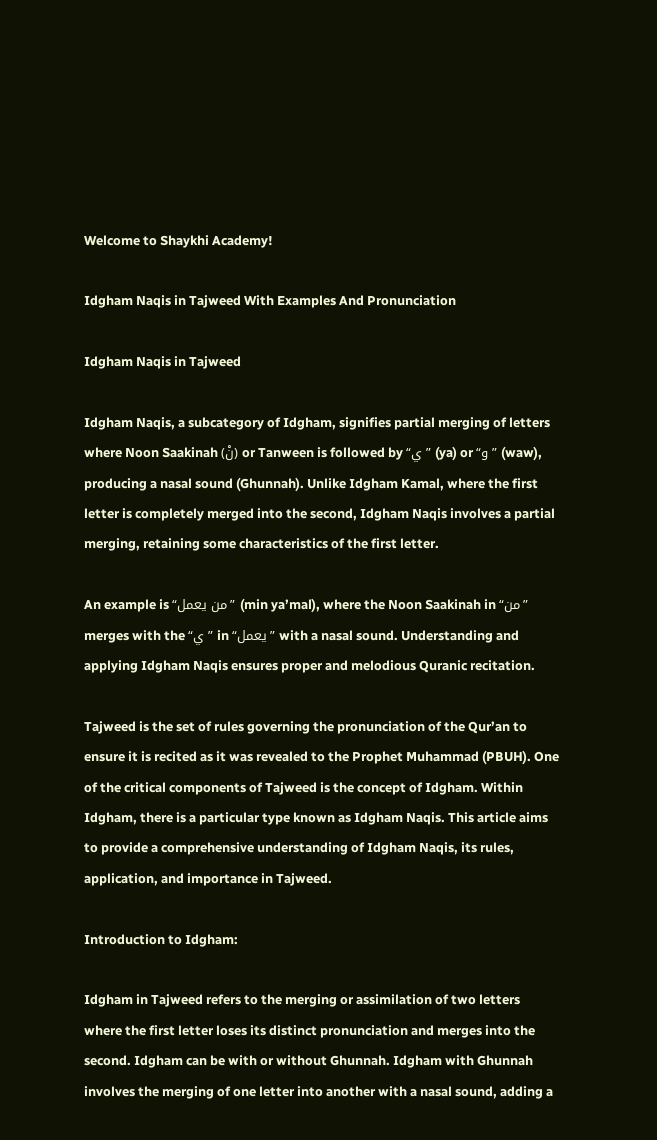Welcome to Shaykhi Academy!

Idgham Naqis in Tajweed With Examples And Pronunciation

Idgham Naqis in Tajweed

Idgham Naqis, a subcategory of Idgham, signifies partial merging of letters where Noon Saakinah (نْ) or Tanween is followed by “ي” (ya) or “و” (waw), producing a nasal sound (Ghunnah). Unlike Idgham Kamal, where the first letter is completely merged into the second, Idgham Naqis involves a partial merging, retaining some characteristics of the first letter.

An example is “من يعمل” (min ya’mal), where the Noon Saakinah in “من” merges with the “ي” in “يعمل” with a nasal sound. Understanding and applying Idgham Naqis ensures proper and melodious Quranic recitation.

Tajweed is the set of rules governing the pronunciation of the Qur’an to ensure it is recited as it was revealed to the Prophet Muhammad (PBUH). One of the critical components of Tajweed is the concept of Idgham. Within Idgham, there is a particular type known as Idgham Naqis. This article aims to provide a comprehensive understanding of Idgham Naqis, its rules, application, and importance in Tajweed.

Introduction to Idgham:

Idgham in Tajweed refers to the merging or assimilation of two letters where the first letter loses its distinct pronunciation and merges into the second. Idgham can be with or without Ghunnah. Idgham with Ghunnah involves the merging of one letter into another with a nasal sound, adding a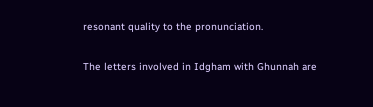resonant quality to the pronunciation.

The letters involved in Idgham with Ghunnah are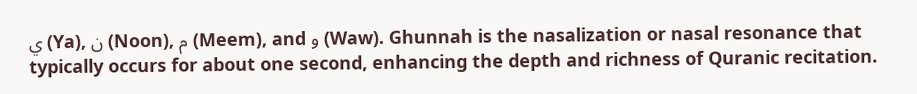ي (Ya), ن (Noon), م (Meem), and و (Waw). Ghunnah is the nasalization or nasal resonance that typically occurs for about one second, enhancing the depth and richness of Quranic recitation.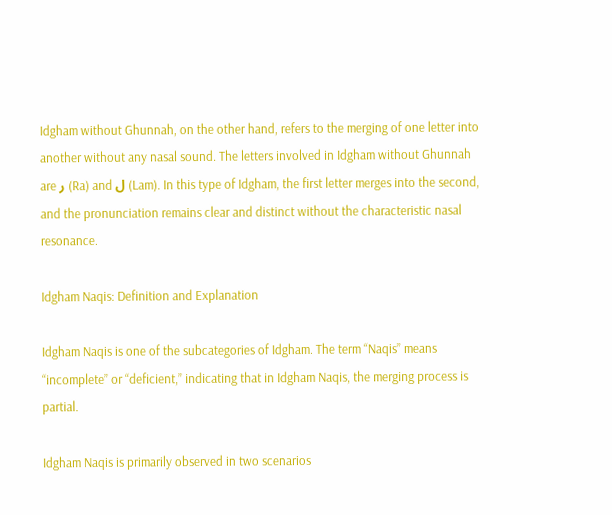Idgham without Ghunnah, on the other hand, refers to the merging of one letter into another without any nasal sound. The letters involved in Idgham without Ghunnah are ر (Ra) and ل (Lam). In this type of Idgham, the first letter merges into the second, and the pronunciation remains clear and distinct without the characteristic nasal resonance.

Idgham Naqis: Definition and Explanation

Idgham Naqis is one of the subcategories of Idgham. The term “Naqis” means “incomplete” or “deficient,” indicating that in Idgham Naqis, the merging process is partial.

Idgham Naqis is primarily observed in two scenarios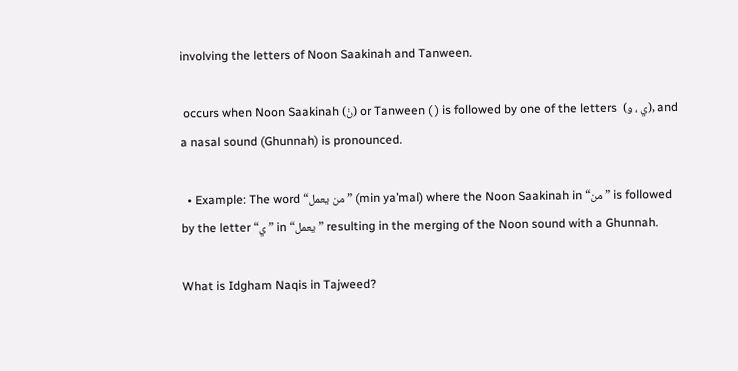involving the letters of Noon Saakinah and Tanween.

 occurs when Noon Saakinah (نْ) or Tanween ( ) is followed by one of the letters  (ي ، و), and a nasal sound (Ghunnah) is pronounced.

  • Example: The word “من يعمل” (min ya’mal) where the Noon Saakinah in “من” is followed by the letter “ي” in “يعمل” resulting in the merging of the Noon sound with a Ghunnah.

What is Idgham Naqis in Tajweed?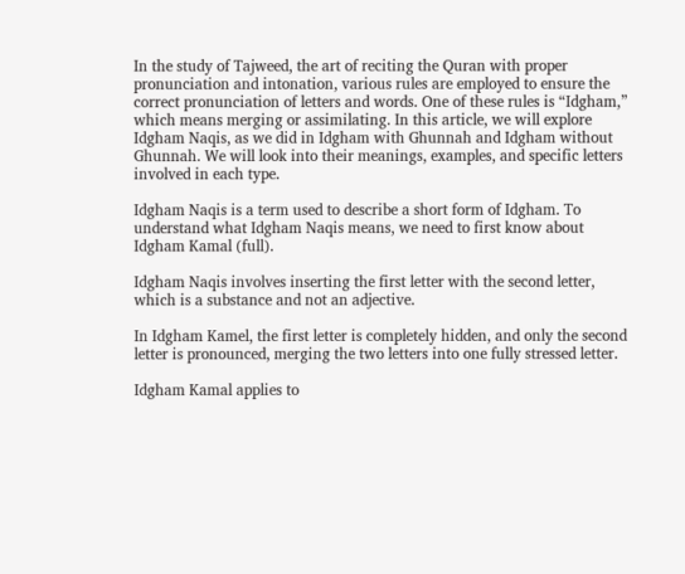In the study of Tajweed, the art of reciting the Quran with proper pronunciation and intonation, various rules are employed to ensure the correct pronunciation of letters and words. One of these rules is “Idgham,” which means merging or assimilating. In this article, we will explore Idgham Naqis, as we did in Idgham with Ghunnah and Idgham without Ghunnah. We will look into their meanings, examples, and specific letters involved in each type.

Idgham Naqis is a term used to describe a short form of Idgham. To understand what Idgham Naqis means, we need to first know about Idgham Kamal (full).

Idgham Naqis involves inserting the first letter with the second letter, which is a substance and not an adjective.

In Idgham Kamel, the first letter is completely hidden, and only the second letter is pronounced, merging the two letters into one fully stressed letter.

Idgham Kamal applies to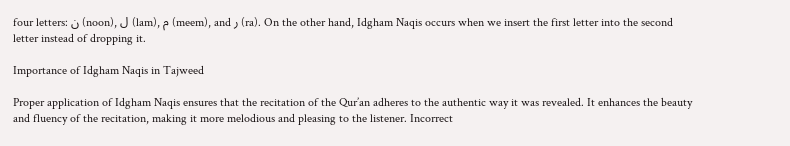four letters: ن (noon), ل (lam), م (meem), and ر (ra). On the other hand, Idgham Naqis occurs when we insert the first letter into the second letter instead of dropping it.

Importance of Idgham Naqis in Tajweed

Proper application of Idgham Naqis ensures that the recitation of the Qur’an adheres to the authentic way it was revealed. It enhances the beauty and fluency of the recitation, making it more melodious and pleasing to the listener. Incorrect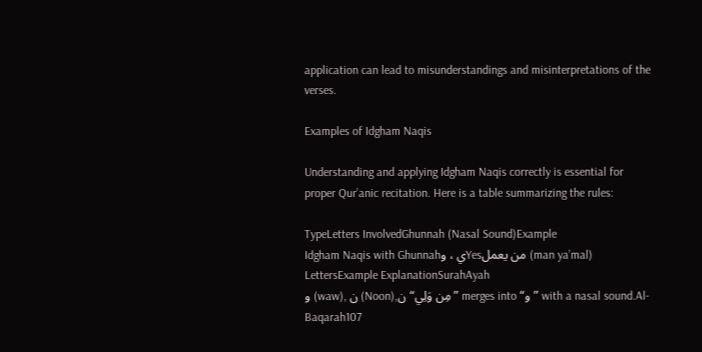application can lead to misunderstandings and misinterpretations of the verses.

Examples of Idgham Naqis

Understanding and applying Idgham Naqis correctly is essential for proper Qur’anic recitation. Here is a table summarizing the rules:

TypeLetters InvolvedGhunnah (Nasal Sound)Example
Idgham Naqis with Ghunnahي ، وYesمن يعمل (man ya’mal)
LettersExample ExplanationSurahAyah
و (waw), ن (Noon),مِن وَلِي“ن” merges into “و” with a nasal sound.Al-Baqarah107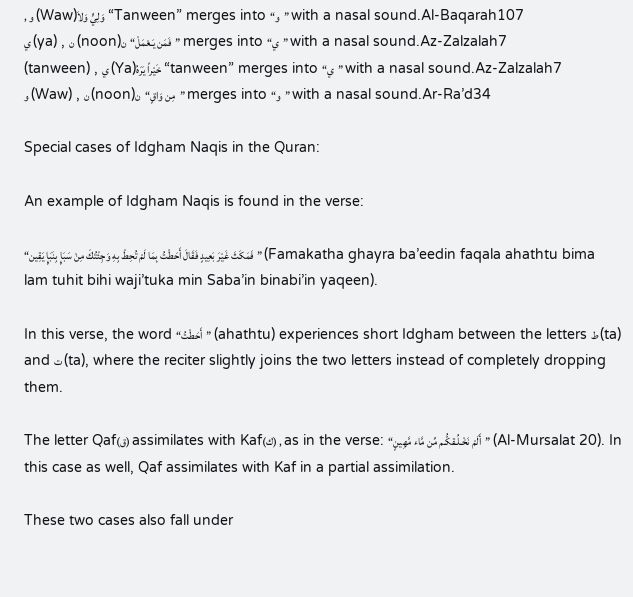, و (Waw)وَلِيٍّ وَلاَ“Tanween” merges into “و” with a nasal sound.Al-Baqarah107
ي (ya) , ن (noon)فَمَن يَـعْمَلْ“ن” merges into “ي” with a nasal sound.Az-Zalzalah7
(tanween) , ي (Ya)خَيْراً يَرَهُ“tanween” merges into “ي” with a nasal sound.Az-Zalzalah7
و (Waw) , ن (noon)مِن وَاقٍ“ن” merges into “و” with a nasal sound.Ar-Ra’d34

Special cases of Idgham Naqis in the Quran:

An example of Idgham Naqis is found in the verse:

“فَمَكَثَ غَيْرَ بَعِيدٍ فَقَالَ أَحَطْتُ بِمَا لَمْ تُحِطْ بِهِ وَجِئْتُكَ مِنْ سَبَإٍ بِنَبَإٍ يَقِين” (Famakatha ghayra ba’eedin faqala ahathtu bima lam tuhit bihi waji’tuka min Saba’in binabi’in yaqeen).

In this verse, the word “أَحَطْتُ” (ahathtu) experiences short Idgham between the letters ط (ta) and ت (ta), where the reciter slightly joins the two letters instead of completely dropping them.

The letter Qaf(ق) assimilates with Kaf(ك) , as in the verse: “أَلَمْ نَخْـلُـقكُّـم مِّن مَّاء مَّهِينٍ” (Al-Mursalat 20). In this case as well, Qaf assimilates with Kaf in a partial assimilation.

These two cases also fall under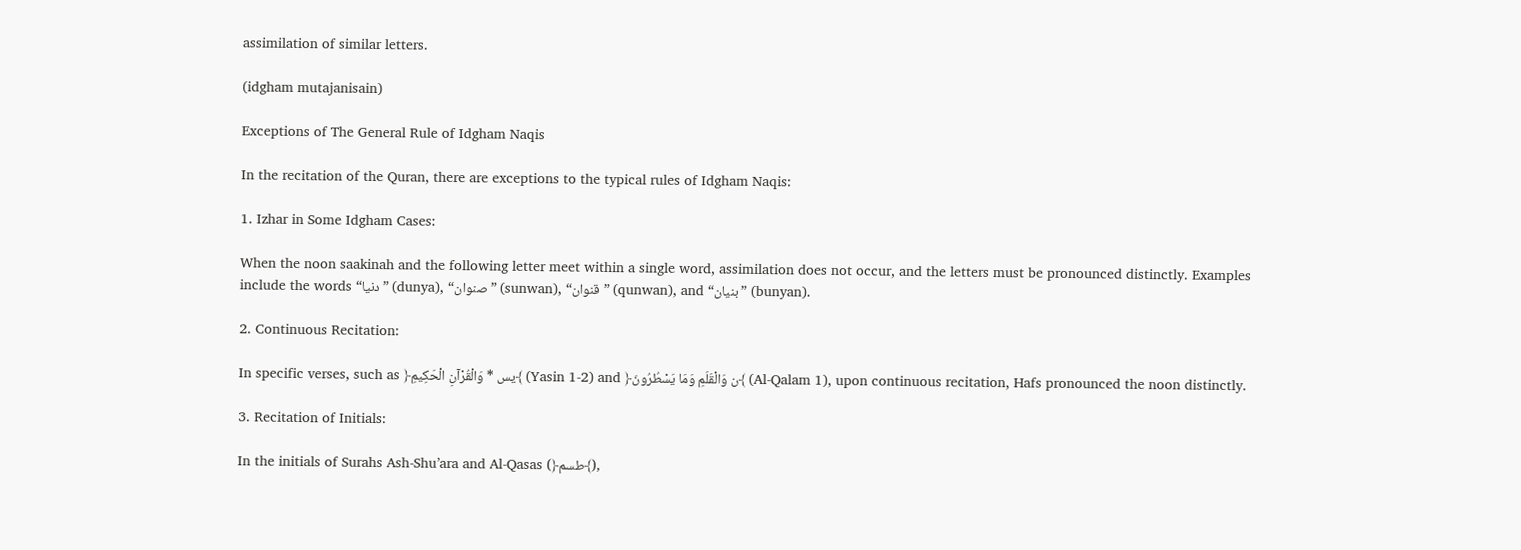assimilation of similar letters.

(idgham mutajanisain)

Exceptions of The General Rule of Idgham Naqis

In the recitation of the Quran, there are exceptions to the typical rules of Idgham Naqis:

1. Izhar in Some Idgham Cases:

When the noon saakinah and the following letter meet within a single word, assimilation does not occur, and the letters must be pronounced distinctly. Examples include the words “دنيا” (dunya), “صنوان” (sunwan), “قنوان” (qunwan), and “بنيان” (bunyan).

2. Continuous Recitation:

In specific verses, such as ﴿يس * وَالْقُرْآنِ الْحَكِيمِ﴾ (Yasin 1-2) and ﴿ن وَالْقَلَمِ وَمَا يَسْطُرُونَ﴾ (Al-Qalam 1), upon continuous recitation, Hafs pronounced the noon distinctly.

3. Recitation of Initials:

In the initials of Surahs Ash-Shu’ara and Al-Qasas (﴿طسم﴾),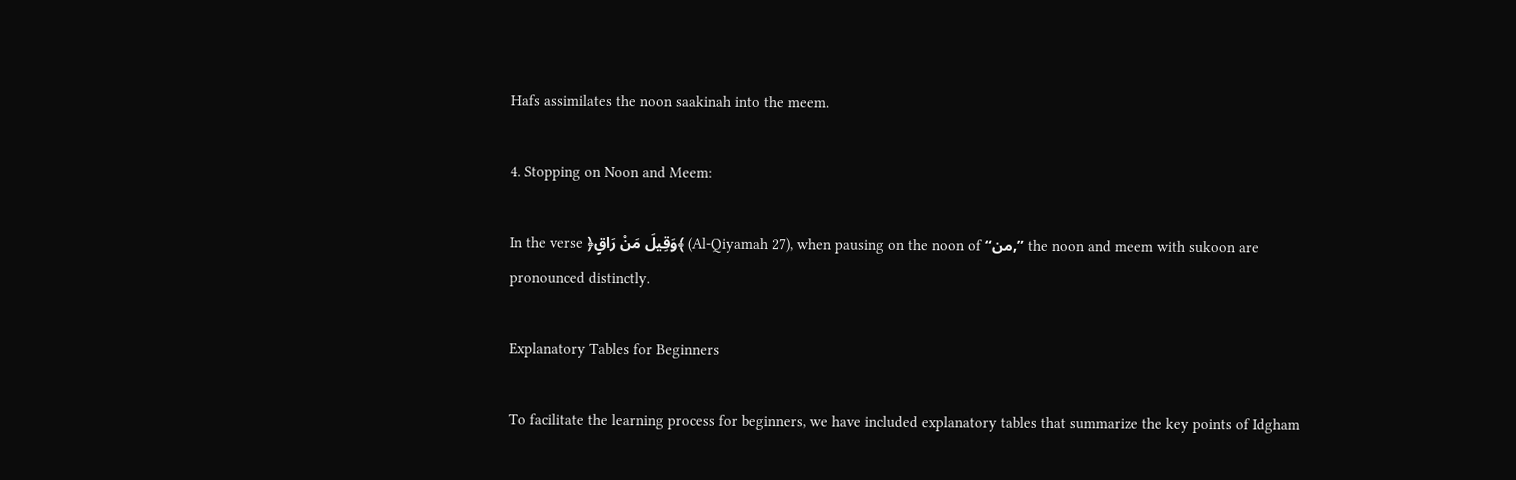Hafs assimilates the noon saakinah into the meem.

4. Stopping on Noon and Meem:

In the verse ﴿وَقِيلَ مَنْ رَاقٍ﴾ (Al-Qiyamah 27), when pausing on the noon of “من,” the noon and meem with sukoon are pronounced distinctly.

Explanatory Tables for Beginners

To facilitate the learning process for beginners, we have included explanatory tables that summarize the key points of Idgham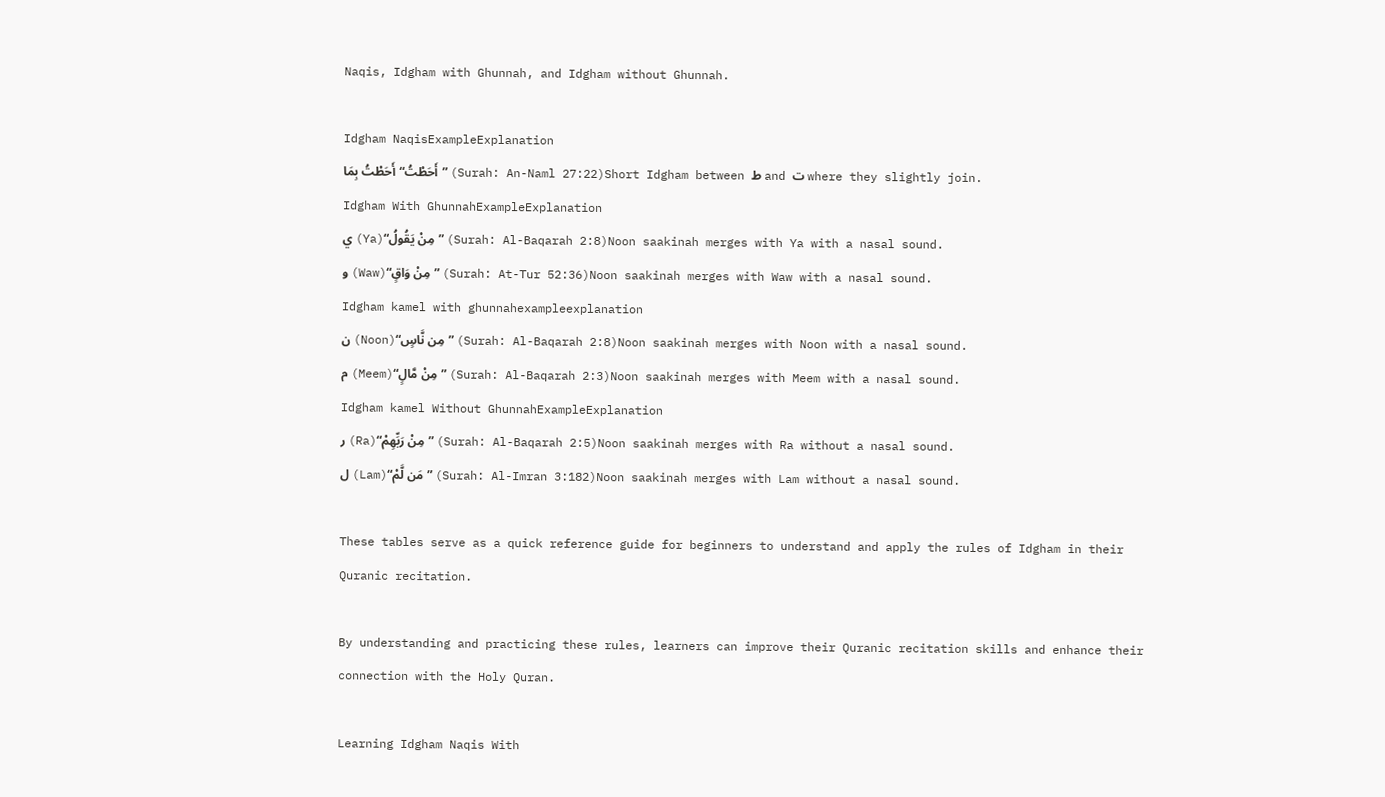Naqis, Idgham with Ghunnah, and Idgham without Ghunnah.

Idgham NaqisExampleExplanation
أَحَطْتُ“أَحَطْتُ بِمَا” (Surah: An-Naml 27:22)Short Idgham between ط and ت where they slightly join.
Idgham With GhunnahExampleExplanation
ي (Ya)“مِنْ يَقُولُ” (Surah: Al-Baqarah 2:8)Noon saakinah merges with Ya with a nasal sound.
و (Waw)“مِنْ وَاقٍ” (Surah: At-Tur 52:36)Noon saakinah merges with Waw with a nasal sound.
Idgham kamel with ghunnahexampleexplanation
ن (Noon)“مِن نَّاسٍ” (Surah: Al-Baqarah 2:8)Noon saakinah merges with Noon with a nasal sound.
م (Meem)“مِنْ مَّالٍ” (Surah: Al-Baqarah 2:3)Noon saakinah merges with Meem with a nasal sound.
Idgham kamel Without GhunnahExampleExplanation
ر (Ra)“مِنْ رَبِّهِمْ” (Surah: Al-Baqarah 2:5)Noon saakinah merges with Ra without a nasal sound.
ل (Lam)“مَن لَّمْ” (Surah: Al-Imran 3:182)Noon saakinah merges with Lam without a nasal sound.

These tables serve as a quick reference guide for beginners to understand and apply the rules of Idgham in their Quranic recitation.

By understanding and practicing these rules, learners can improve their Quranic recitation skills and enhance their connection with the Holy Quran.

Learning Idgham Naqis With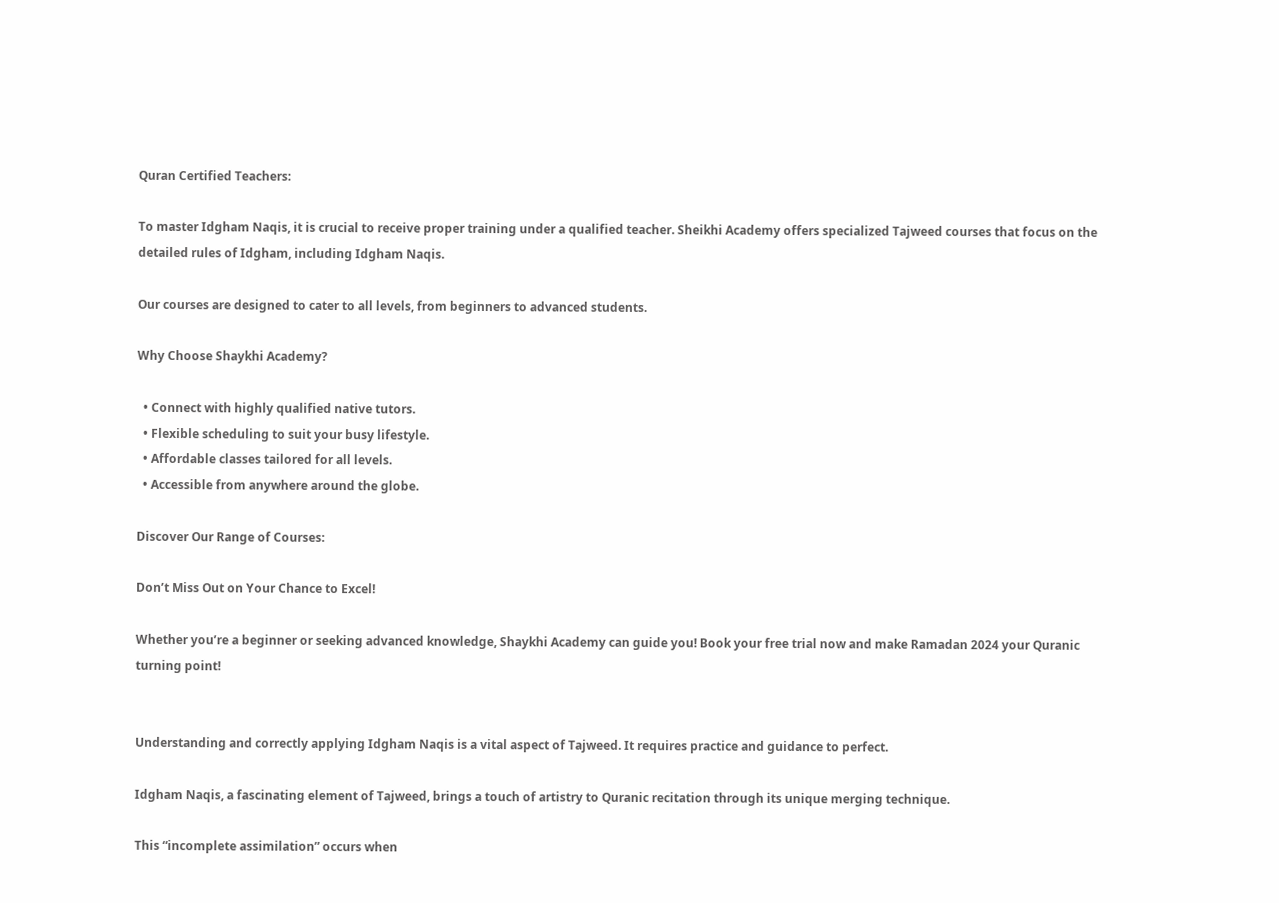Quran Certified Teachers:

To master Idgham Naqis, it is crucial to receive proper training under a qualified teacher. Sheikhi Academy offers specialized Tajweed courses that focus on the detailed rules of Idgham, including Idgham Naqis.

Our courses are designed to cater to all levels, from beginners to advanced students.

Why Choose Shaykhi Academy?

  • Connect with highly qualified native tutors.
  • Flexible scheduling to suit your busy lifestyle.
  • Affordable classes tailored for all levels.
  • Accessible from anywhere around the globe.

Discover Our Range of Courses:

Don’t Miss Out on Your Chance to Excel!

Whether you’re a beginner or seeking advanced knowledge, Shaykhi Academy can guide you! Book your free trial now and make Ramadan 2024 your Quranic turning point!


Understanding and correctly applying Idgham Naqis is a vital aspect of Tajweed. It requires practice and guidance to perfect.

Idgham Naqis, a fascinating element of Tajweed, brings a touch of artistry to Quranic recitation through its unique merging technique.

This “incomplete assimilation” occurs when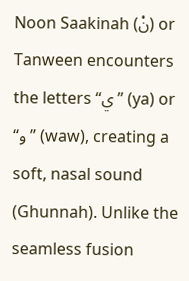Noon Saakinah (نْ) or Tanween encounters the letters “ي” (ya) or “و” (waw), creating a soft, nasal sound (Ghunnah). Unlike the seamless fusion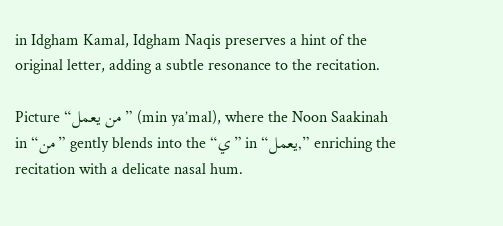in Idgham Kamal, Idgham Naqis preserves a hint of the original letter, adding a subtle resonance to the recitation.

Picture “من يعمل” (min ya’mal), where the Noon Saakinah in “من” gently blends into the “ي” in “يعمل,” enriching the recitation with a delicate nasal hum.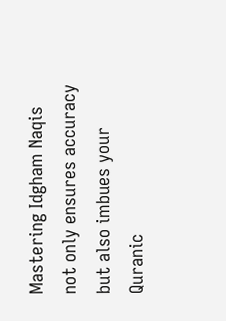Mastering Idgham Naqis not only ensures accuracy but also imbues your Quranic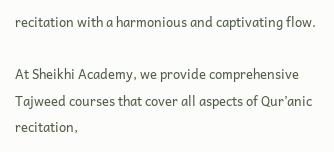recitation with a harmonious and captivating flow.

At Sheikhi Academy, we provide comprehensive Tajweed courses that cover all aspects of Qur’anic recitation,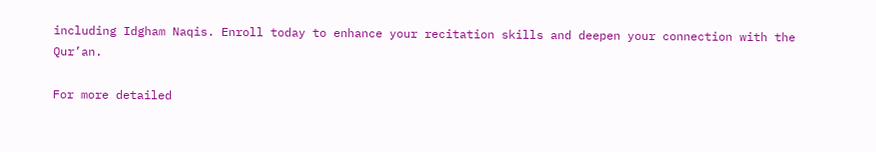including Idgham Naqis. Enroll today to enhance your recitation skills and deepen your connection with the Qur’an.

For more detailed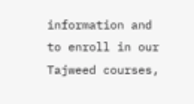information and to enroll in our Tajweed courses,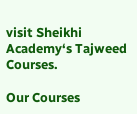visit Sheikhi Academy‘s Tajweed Courses.

Our Courses